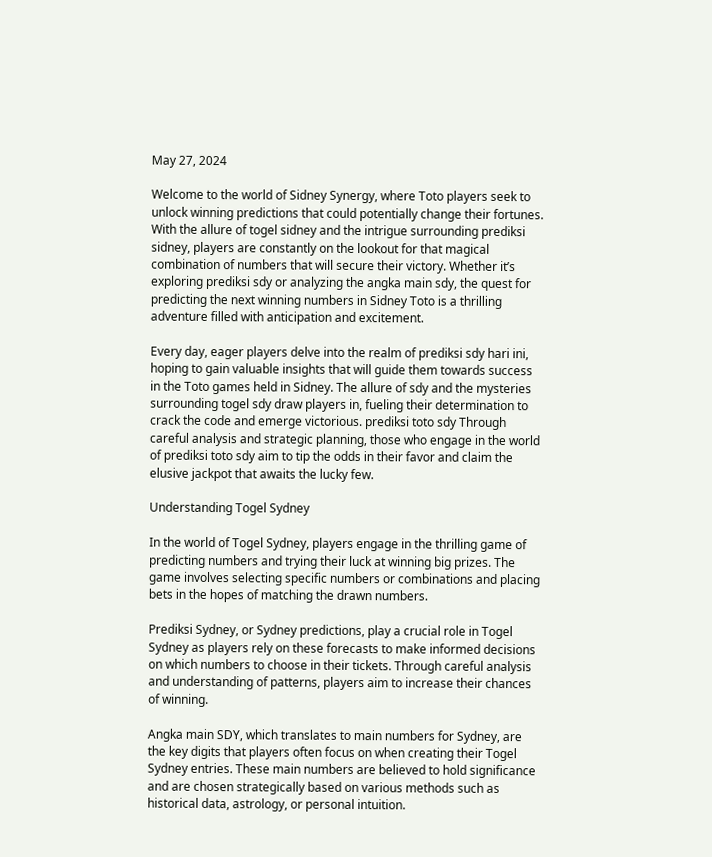May 27, 2024

Welcome to the world of Sidney Synergy, where Toto players seek to unlock winning predictions that could potentially change their fortunes. With the allure of togel sidney and the intrigue surrounding prediksi sidney, players are constantly on the lookout for that magical combination of numbers that will secure their victory. Whether it’s exploring prediksi sdy or analyzing the angka main sdy, the quest for predicting the next winning numbers in Sidney Toto is a thrilling adventure filled with anticipation and excitement.

Every day, eager players delve into the realm of prediksi sdy hari ini, hoping to gain valuable insights that will guide them towards success in the Toto games held in Sidney. The allure of sdy and the mysteries surrounding togel sdy draw players in, fueling their determination to crack the code and emerge victorious. prediksi toto sdy Through careful analysis and strategic planning, those who engage in the world of prediksi toto sdy aim to tip the odds in their favor and claim the elusive jackpot that awaits the lucky few.

Understanding Togel Sydney

In the world of Togel Sydney, players engage in the thrilling game of predicting numbers and trying their luck at winning big prizes. The game involves selecting specific numbers or combinations and placing bets in the hopes of matching the drawn numbers.

Prediksi Sydney, or Sydney predictions, play a crucial role in Togel Sydney as players rely on these forecasts to make informed decisions on which numbers to choose in their tickets. Through careful analysis and understanding of patterns, players aim to increase their chances of winning.

Angka main SDY, which translates to main numbers for Sydney, are the key digits that players often focus on when creating their Togel Sydney entries. These main numbers are believed to hold significance and are chosen strategically based on various methods such as historical data, astrology, or personal intuition.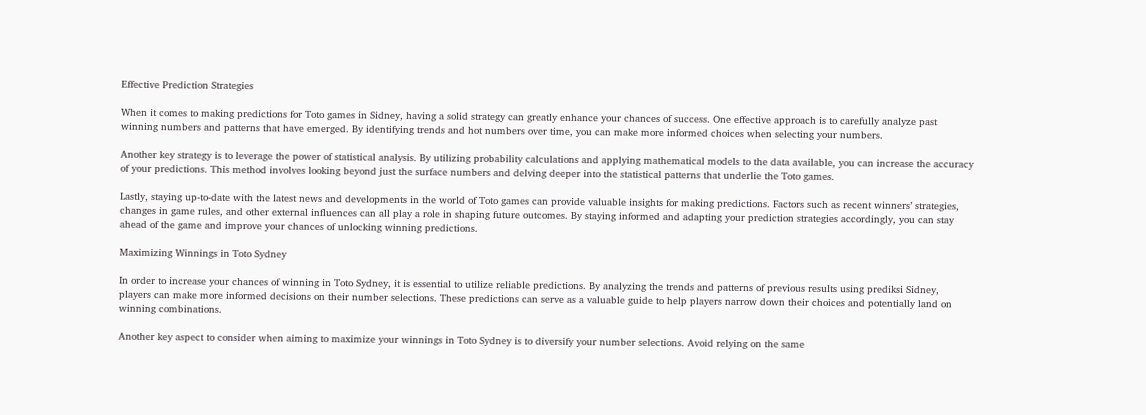Effective Prediction Strategies

When it comes to making predictions for Toto games in Sidney, having a solid strategy can greatly enhance your chances of success. One effective approach is to carefully analyze past winning numbers and patterns that have emerged. By identifying trends and hot numbers over time, you can make more informed choices when selecting your numbers.

Another key strategy is to leverage the power of statistical analysis. By utilizing probability calculations and applying mathematical models to the data available, you can increase the accuracy of your predictions. This method involves looking beyond just the surface numbers and delving deeper into the statistical patterns that underlie the Toto games.

Lastly, staying up-to-date with the latest news and developments in the world of Toto games can provide valuable insights for making predictions. Factors such as recent winners’ strategies, changes in game rules, and other external influences can all play a role in shaping future outcomes. By staying informed and adapting your prediction strategies accordingly, you can stay ahead of the game and improve your chances of unlocking winning predictions.

Maximizing Winnings in Toto Sydney

In order to increase your chances of winning in Toto Sydney, it is essential to utilize reliable predictions. By analyzing the trends and patterns of previous results using prediksi Sidney, players can make more informed decisions on their number selections. These predictions can serve as a valuable guide to help players narrow down their choices and potentially land on winning combinations.

Another key aspect to consider when aiming to maximize your winnings in Toto Sydney is to diversify your number selections. Avoid relying on the same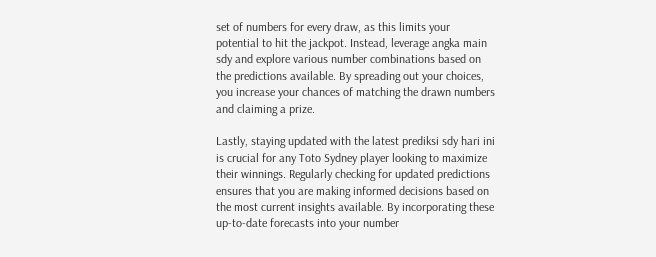set of numbers for every draw, as this limits your potential to hit the jackpot. Instead, leverage angka main sdy and explore various number combinations based on the predictions available. By spreading out your choices, you increase your chances of matching the drawn numbers and claiming a prize.

Lastly, staying updated with the latest prediksi sdy hari ini is crucial for any Toto Sydney player looking to maximize their winnings. Regularly checking for updated predictions ensures that you are making informed decisions based on the most current insights available. By incorporating these up-to-date forecasts into your number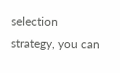selection strategy, you can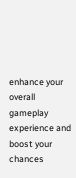enhance your overall gameplay experience and boost your chances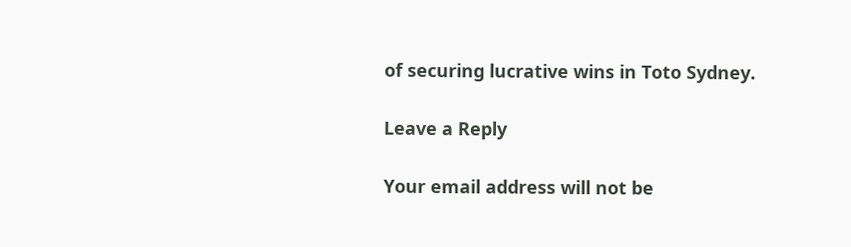of securing lucrative wins in Toto Sydney.

Leave a Reply

Your email address will not be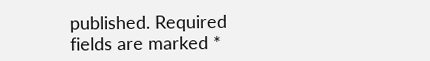published. Required fields are marked *